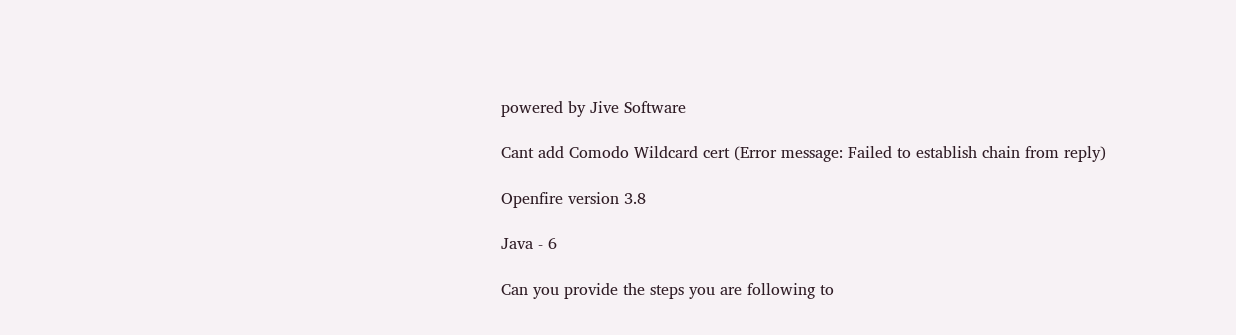powered by Jive Software

Cant add Comodo Wildcard cert (Error message: Failed to establish chain from reply)

Openfire version 3.8

Java - 6

Can you provide the steps you are following to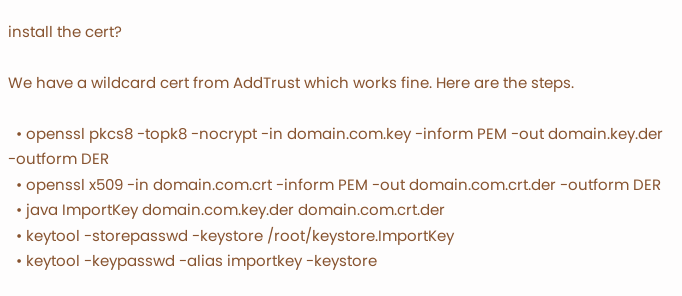install the cert?

We have a wildcard cert from AddTrust which works fine. Here are the steps.

  • openssl pkcs8 -topk8 -nocrypt -in domain.com.key -inform PEM -out domain.key.der -outform DER
  • openssl x509 -in domain.com.crt -inform PEM -out domain.com.crt.der -outform DER
  • java ImportKey domain.com.key.der domain.com.crt.der
  • keytool -storepasswd -keystore /root/keystore.ImportKey
  • keytool -keypasswd -alias importkey -keystore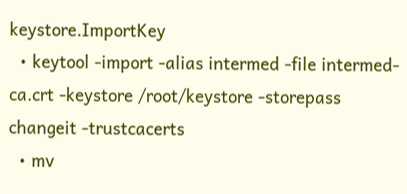keystore.ImportKey
  • keytool -import -alias intermed -file intermed-ca.crt -keystore /root/keystore -storepass changeit -trustcacerts
  • mv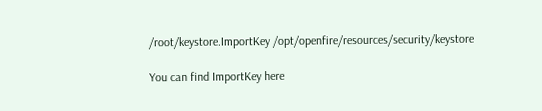/root/keystore.ImportKey /opt/openfire/resources/security/keystore

You can find ImportKey here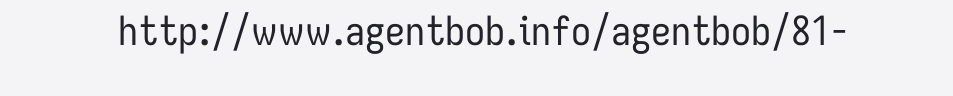http://www.agentbob.info/agentbob/81-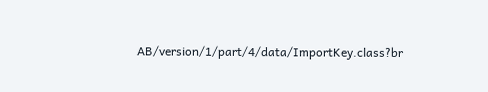AB/version/1/part/4/data/ImportKey.class?br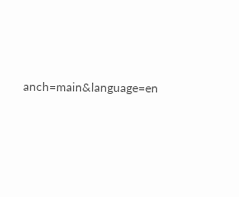anch=main&language=en